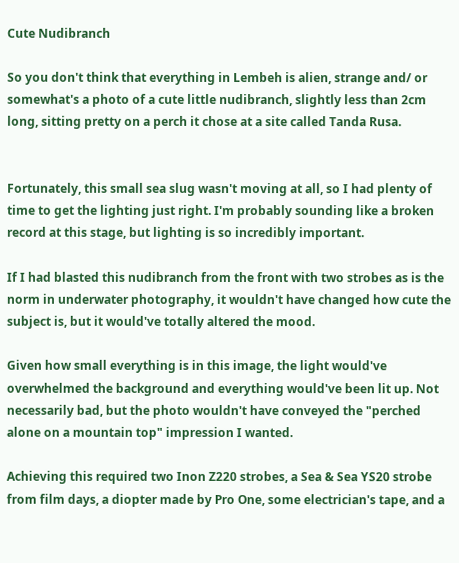Cute Nudibranch

So you don't think that everything in Lembeh is alien, strange and/ or somewhat's a photo of a cute little nudibranch, slightly less than 2cm long, sitting pretty on a perch it chose at a site called Tanda Rusa.


Fortunately, this small sea slug wasn't moving at all, so I had plenty of time to get the lighting just right. I'm probably sounding like a broken record at this stage, but lighting is so incredibly important.

If I had blasted this nudibranch from the front with two strobes as is the norm in underwater photography, it wouldn't have changed how cute the subject is, but it would've totally altered the mood.

Given how small everything is in this image, the light would've overwhelmed the background and everything would've been lit up. Not necessarily bad, but the photo wouldn't have conveyed the "perched alone on a mountain top" impression I wanted.

Achieving this required two Inon Z220 strobes, a Sea & Sea YS20 strobe from film days, a diopter made by Pro One, some electrician's tape, and a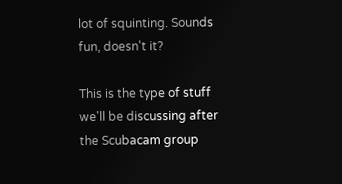lot of squinting. Sounds fun, doesn't it?

This is the type of stuff we'll be discussing after the Scubacam group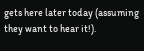gets here later today (assuming they want to hear it!).